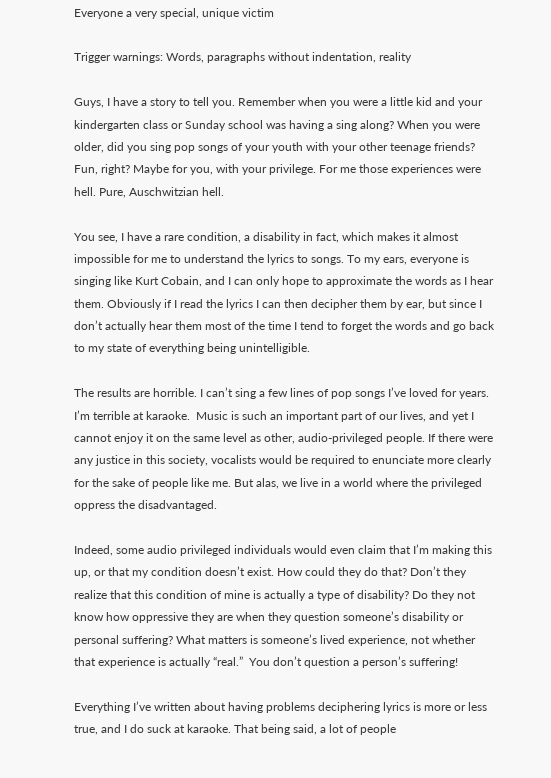Everyone a very special, unique victim

Trigger warnings: Words, paragraphs without indentation, reality

Guys, I have a story to tell you. Remember when you were a little kid and your kindergarten class or Sunday school was having a sing along? When you were older, did you sing pop songs of your youth with your other teenage friends? Fun, right? Maybe for you, with your privilege. For me those experiences were hell. Pure, Auschwitzian hell.

You see, I have a rare condition, a disability in fact, which makes it almost impossible for me to understand the lyrics to songs. To my ears, everyone is singing like Kurt Cobain, and I can only hope to approximate the words as I hear them. Obviously if I read the lyrics I can then decipher them by ear, but since I don’t actually hear them most of the time I tend to forget the words and go back to my state of everything being unintelligible.

The results are horrible. I can’t sing a few lines of pop songs I’ve loved for years. I’m terrible at karaoke.  Music is such an important part of our lives, and yet I cannot enjoy it on the same level as other, audio-privileged people. If there were any justice in this society, vocalists would be required to enunciate more clearly for the sake of people like me. But alas, we live in a world where the privileged oppress the disadvantaged.

Indeed, some audio privileged individuals would even claim that I’m making this up, or that my condition doesn’t exist. How could they do that? Don’t they realize that this condition of mine is actually a type of disability? Do they not know how oppressive they are when they question someone’s disability or personal suffering? What matters is someone’s lived experience, not whether that experience is actually “real.”  You don’t question a person’s suffering!

Everything I’ve written about having problems deciphering lyrics is more or less true, and I do suck at karaoke. That being said, a lot of people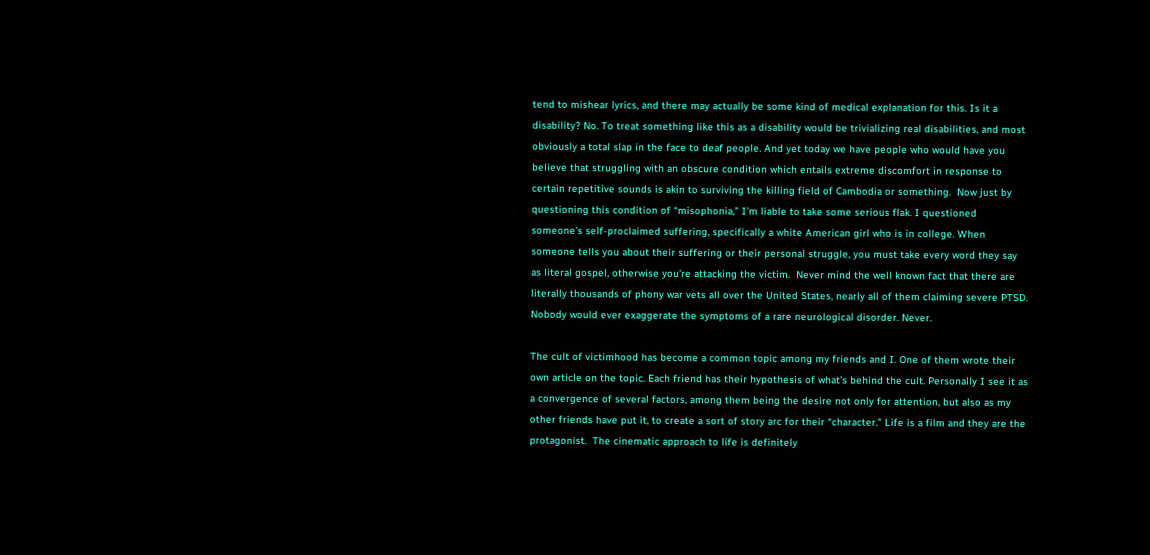tend to mishear lyrics, and there may actually be some kind of medical explanation for this. Is it a disability? No. To treat something like this as a disability would be trivializing real disabilities, and most obviously a total slap in the face to deaf people. And yet today we have people who would have you believe that struggling with an obscure condition which entails extreme discomfort in response to certain repetitive sounds is akin to surviving the killing field of Cambodia or something.  Now just by questioning this condition of “misophonia,” I’m liable to take some serious flak. I questioned someone’s self-proclaimed suffering, specifically a white American girl who is in college. When someone tells you about their suffering or their personal struggle, you must take every word they say as literal gospel, otherwise you’re attacking the victim.  Never mind the well known fact that there are literally thousands of phony war vets all over the United States, nearly all of them claiming severe PTSD. Nobody would ever exaggerate the symptoms of a rare neurological disorder. Never.

The cult of victimhood has become a common topic among my friends and I. One of them wrote their own article on the topic. Each friend has their hypothesis of what’s behind the cult. Personally I see it as a convergence of several factors, among them being the desire not only for attention, but also as my other friends have put it, to create a sort of story arc for their “character.” Life is a film and they are the protagonist.  The cinematic approach to life is definitely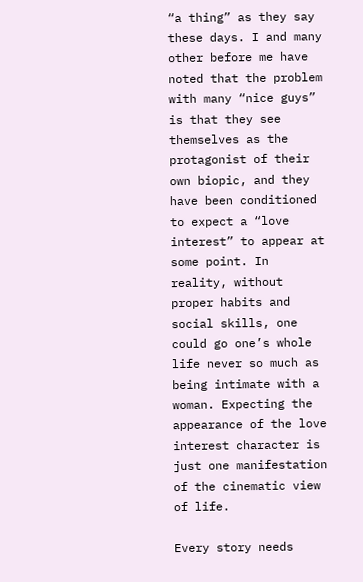“a thing” as they say these days. I and many other before me have noted that the problem with many “nice guys” is that they see themselves as the protagonist of their own biopic, and they have been conditioned to expect a “love interest” to appear at some point. In reality, without proper habits and social skills, one could go one’s whole life never so much as being intimate with a woman. Expecting the appearance of the love interest character is just one manifestation of the cinematic view of life.

Every story needs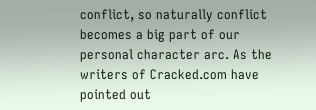conflict, so naturally conflict becomes a big part of our personal character arc. As the writers of Cracked.com have pointed out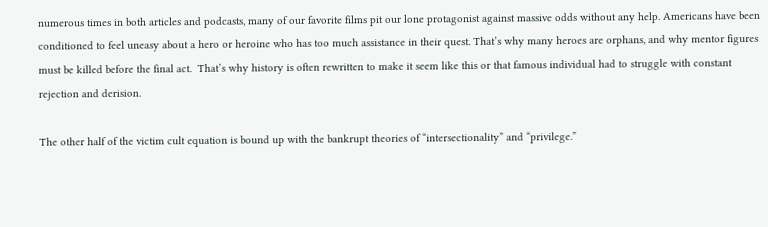numerous times in both articles and podcasts, many of our favorite films pit our lone protagonist against massive odds without any help. Americans have been conditioned to feel uneasy about a hero or heroine who has too much assistance in their quest. That’s why many heroes are orphans, and why mentor figures must be killed before the final act.  That’s why history is often rewritten to make it seem like this or that famous individual had to struggle with constant rejection and derision.

The other half of the victim cult equation is bound up with the bankrupt theories of “intersectionality” and “privilege.”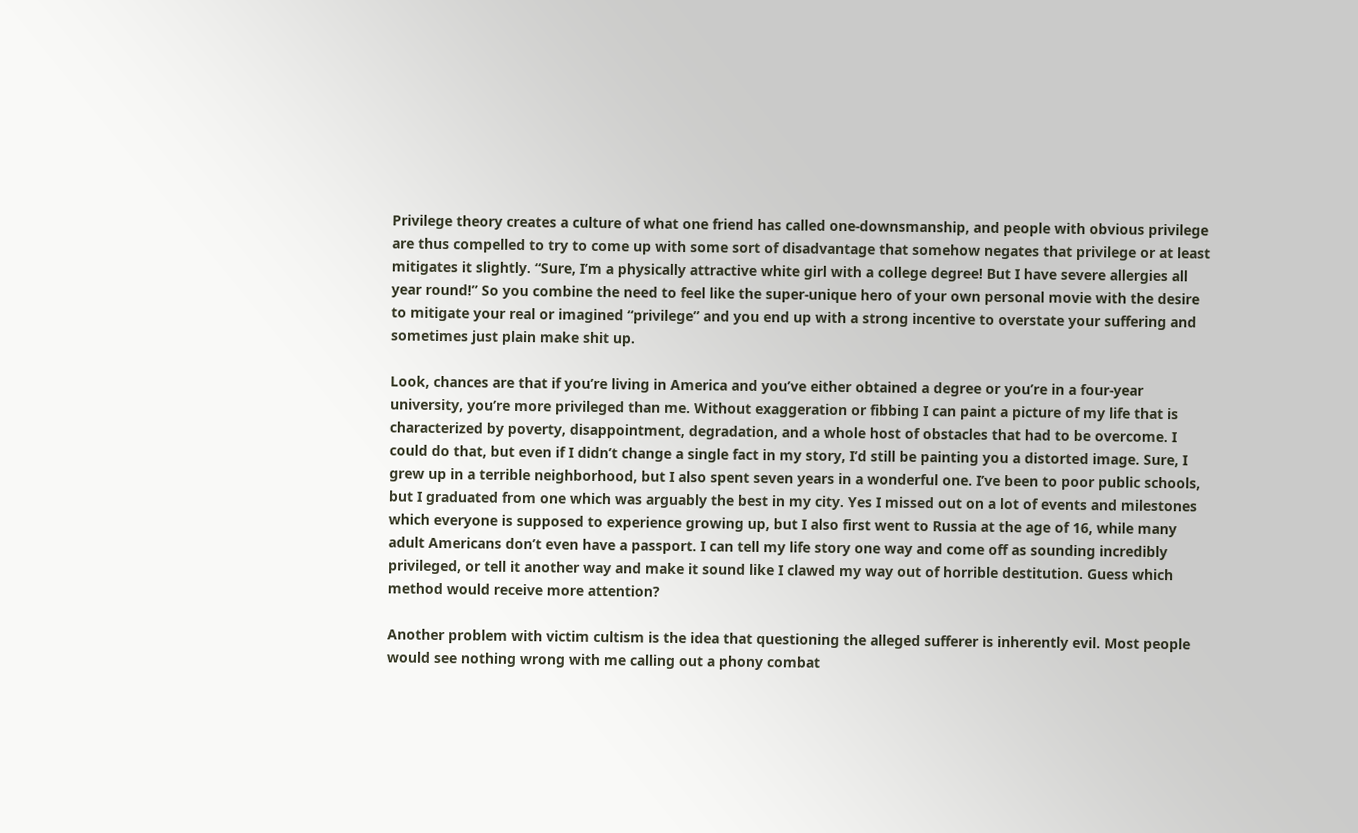Privilege theory creates a culture of what one friend has called one-downsmanship, and people with obvious privilege are thus compelled to try to come up with some sort of disadvantage that somehow negates that privilege or at least mitigates it slightly. “Sure, I’m a physically attractive white girl with a college degree! But I have severe allergies all year round!” So you combine the need to feel like the super-unique hero of your own personal movie with the desire to mitigate your real or imagined “privilege” and you end up with a strong incentive to overstate your suffering and sometimes just plain make shit up.

Look, chances are that if you’re living in America and you’ve either obtained a degree or you’re in a four-year university, you’re more privileged than me. Without exaggeration or fibbing I can paint a picture of my life that is characterized by poverty, disappointment, degradation, and a whole host of obstacles that had to be overcome. I could do that, but even if I didn’t change a single fact in my story, I’d still be painting you a distorted image. Sure, I grew up in a terrible neighborhood, but I also spent seven years in a wonderful one. I’ve been to poor public schools, but I graduated from one which was arguably the best in my city. Yes I missed out on a lot of events and milestones which everyone is supposed to experience growing up, but I also first went to Russia at the age of 16, while many adult Americans don’t even have a passport. I can tell my life story one way and come off as sounding incredibly privileged, or tell it another way and make it sound like I clawed my way out of horrible destitution. Guess which method would receive more attention?

Another problem with victim cultism is the idea that questioning the alleged sufferer is inherently evil. Most people would see nothing wrong with me calling out a phony combat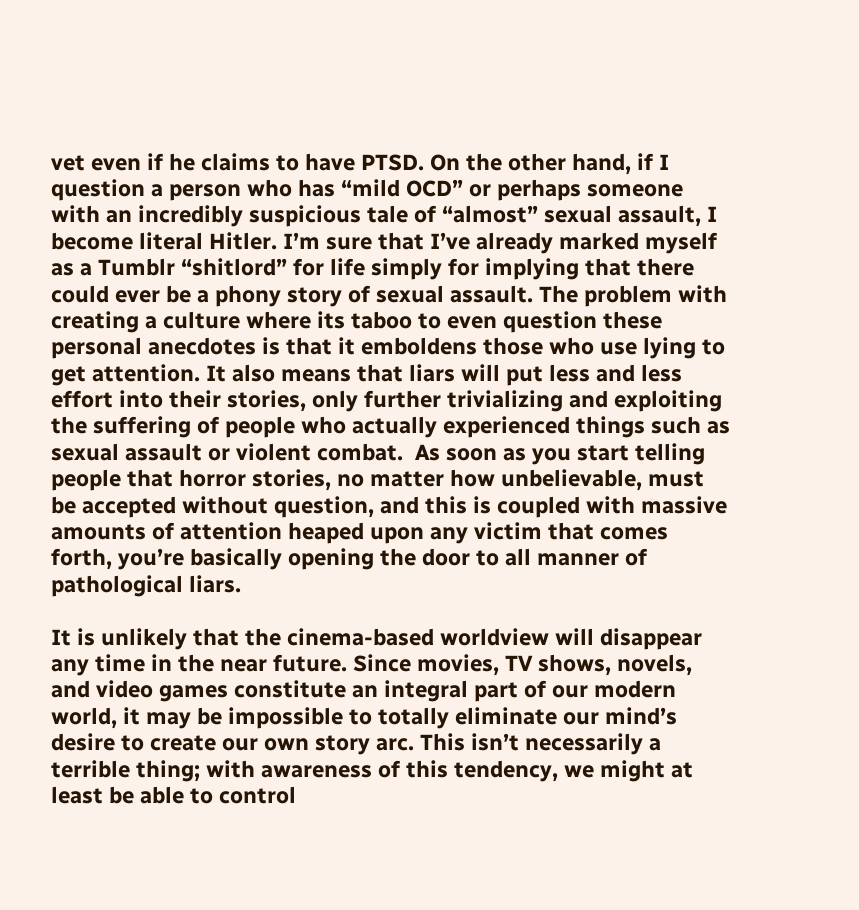vet even if he claims to have PTSD. On the other hand, if I question a person who has “mild OCD” or perhaps someone with an incredibly suspicious tale of “almost” sexual assault, I become literal Hitler. I’m sure that I’ve already marked myself as a Tumblr “shitlord” for life simply for implying that there could ever be a phony story of sexual assault. The problem with creating a culture where its taboo to even question these personal anecdotes is that it emboldens those who use lying to get attention. It also means that liars will put less and less effort into their stories, only further trivializing and exploiting the suffering of people who actually experienced things such as sexual assault or violent combat.  As soon as you start telling people that horror stories, no matter how unbelievable, must be accepted without question, and this is coupled with massive amounts of attention heaped upon any victim that comes forth, you’re basically opening the door to all manner of pathological liars.

It is unlikely that the cinema-based worldview will disappear any time in the near future. Since movies, TV shows, novels, and video games constitute an integral part of our modern world, it may be impossible to totally eliminate our mind’s desire to create our own story arc. This isn’t necessarily a terrible thing; with awareness of this tendency, we might at least be able to control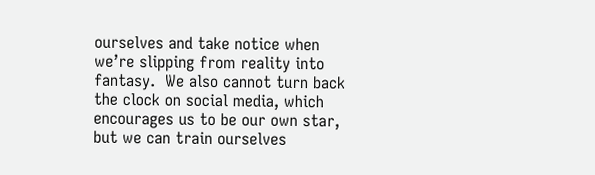ourselves and take notice when we’re slipping from reality into fantasy.  We also cannot turn back the clock on social media, which encourages us to be our own star, but we can train ourselves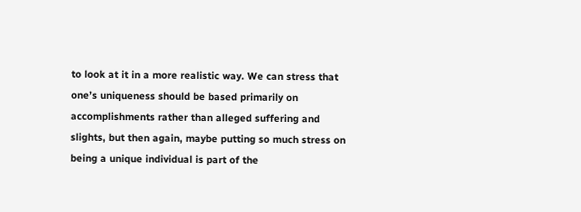to look at it in a more realistic way. We can stress that one’s uniqueness should be based primarily on accomplishments rather than alleged suffering and slights, but then again, maybe putting so much stress on being a unique individual is part of the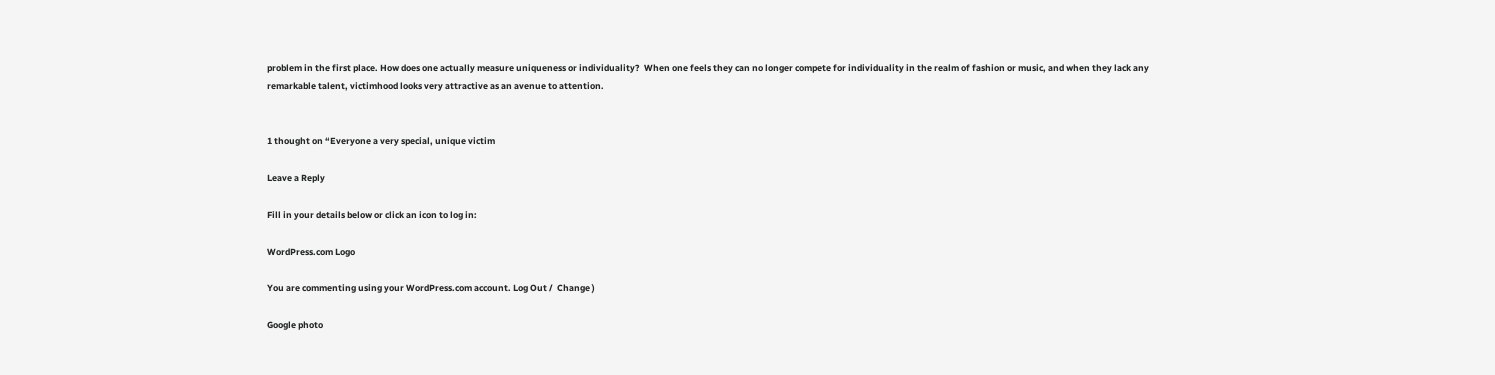problem in the first place. How does one actually measure uniqueness or individuality?  When one feels they can no longer compete for individuality in the realm of fashion or music, and when they lack any remarkable talent, victimhood looks very attractive as an avenue to attention.


1 thought on “Everyone a very special, unique victim

Leave a Reply

Fill in your details below or click an icon to log in:

WordPress.com Logo

You are commenting using your WordPress.com account. Log Out /  Change )

Google photo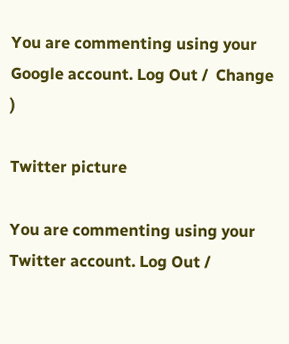You are commenting using your Google account. Log Out /  Change )

Twitter picture

You are commenting using your Twitter account. Log Out /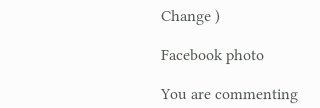Change )

Facebook photo

You are commenting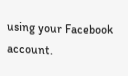using your Facebook account.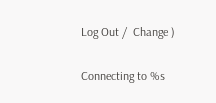Log Out /  Change )

Connecting to %s